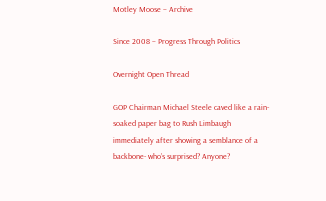Motley Moose – Archive

Since 2008 – Progress Through Politics

Overnight Open Thread

GOP Chairman Michael Steele caved like a rain-soaked paper bag to Rush Limbaugh immediately after showing a semblance of a backbone- who’s surprised? Anyone?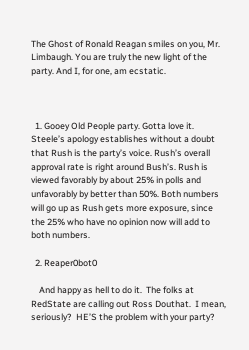The Ghost of Ronald Reagan smiles on you, Mr. Limbaugh. You are truly the new light of the party. And I, for one, am ecstatic.



  1. Gooey Old People party. Gotta love it. Steele’s apology establishes without a doubt that Rush is the party’s voice. Rush’s overall approval rate is right around Bush’s. Rush is viewed favorably by about 25% in polls and unfavorably by better than 50%. Both numbers will go up as Rush gets more exposure, since the 25% who have no opinion now will add to both numbers.

  2. Reaper0bot0

    And happy as hell to do it.  The folks at RedState are calling out Ross Douthat.  I mean, seriously?  HE’S the problem with your party?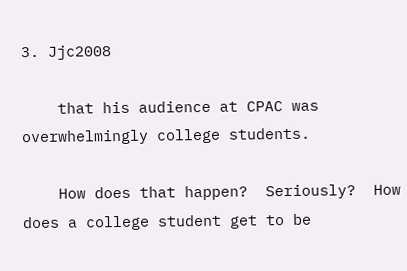3. Jjc2008

    that his audience at CPAC was overwhelmingly college students.

    How does that happen?  Seriously?  How does a college student get to be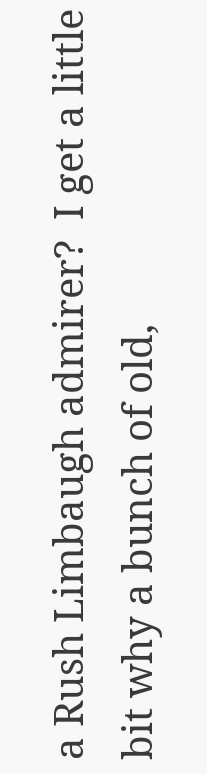a Rush Limbaugh admirer?  I get a little bit why a bunch of old,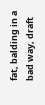fat, balding in a bad way, draft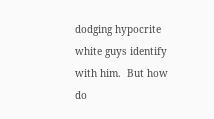dodging hypocrite white guys identify with him.  But how do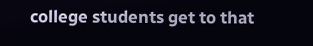college students get to that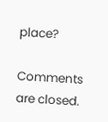place?

Comments are closed.